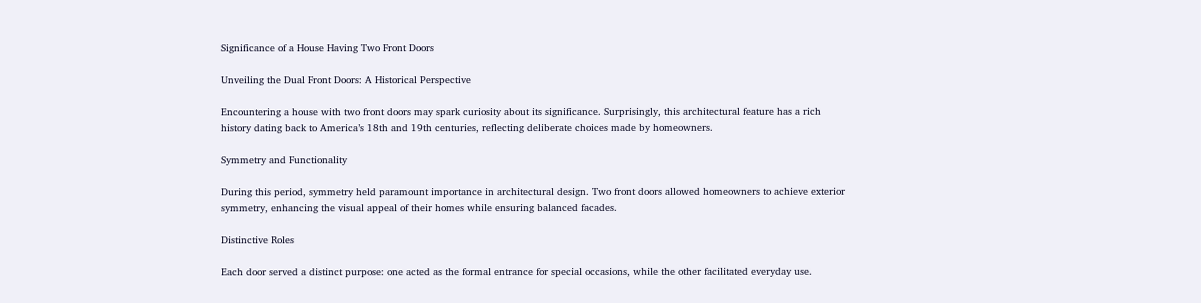Significance of a House Having Two Front Doors

Unveiling the Dual Front Doors: A Historical Perspective

Encountering a house with two front doors may spark curiosity about its significance. Surprisingly, this architectural feature has a rich history dating back to America’s 18th and 19th centuries, reflecting deliberate choices made by homeowners.

Symmetry and Functionality

During this period, symmetry held paramount importance in architectural design. Two front doors allowed homeowners to achieve exterior symmetry, enhancing the visual appeal of their homes while ensuring balanced facades.

Distinctive Roles

Each door served a distinct purpose: one acted as the formal entrance for special occasions, while the other facilitated everyday use.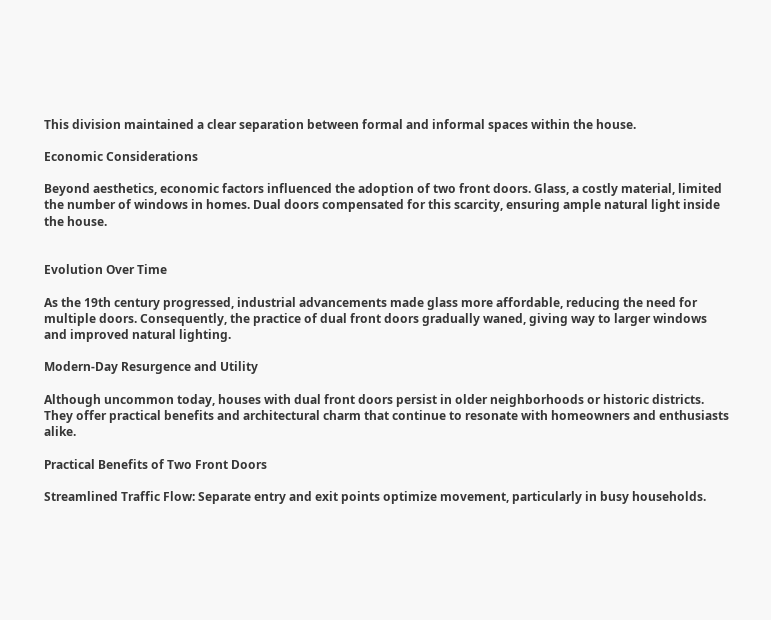This division maintained a clear separation between formal and informal spaces within the house.

Economic Considerations

Beyond aesthetics, economic factors influenced the adoption of two front doors. Glass, a costly material, limited the number of windows in homes. Dual doors compensated for this scarcity, ensuring ample natural light inside the house.


Evolution Over Time

As the 19th century progressed, industrial advancements made glass more affordable, reducing the need for multiple doors. Consequently, the practice of dual front doors gradually waned, giving way to larger windows and improved natural lighting.

Modern-Day Resurgence and Utility

Although uncommon today, houses with dual front doors persist in older neighborhoods or historic districts. They offer practical benefits and architectural charm that continue to resonate with homeowners and enthusiasts alike.

Practical Benefits of Two Front Doors

Streamlined Traffic Flow: Separate entry and exit points optimize movement, particularly in busy households.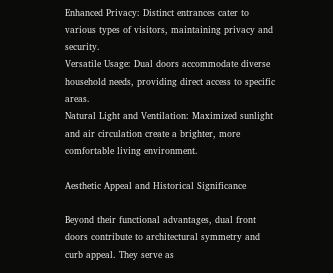Enhanced Privacy: Distinct entrances cater to various types of visitors, maintaining privacy and security.
Versatile Usage: Dual doors accommodate diverse household needs, providing direct access to specific areas.
Natural Light and Ventilation: Maximized sunlight and air circulation create a brighter, more comfortable living environment.

Aesthetic Appeal and Historical Significance

Beyond their functional advantages, dual front doors contribute to architectural symmetry and curb appeal. They serve as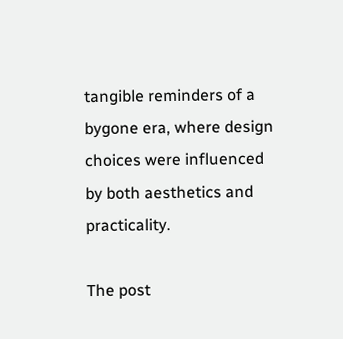tangible reminders of a bygone era, where design choices were influenced by both aesthetics and practicality.

The post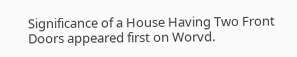Significance of a House Having Two Front Doors appeared first on Worvd.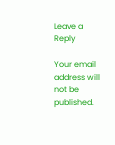Leave a Reply

Your email address will not be published.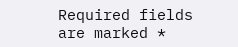Required fields are marked *